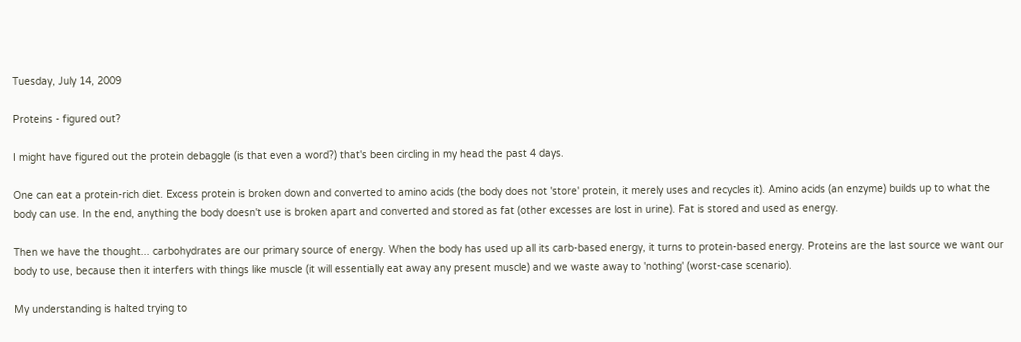Tuesday, July 14, 2009

Proteins - figured out?

I might have figured out the protein debaggle (is that even a word?) that's been circling in my head the past 4 days.

One can eat a protein-rich diet. Excess protein is broken down and converted to amino acids (the body does not 'store' protein, it merely uses and recycles it). Amino acids (an enzyme) builds up to what the body can use. In the end, anything the body doesn't use is broken apart and converted and stored as fat (other excesses are lost in urine). Fat is stored and used as energy.

Then we have the thought... carbohydrates are our primary source of energy. When the body has used up all its carb-based energy, it turns to protein-based energy. Proteins are the last source we want our body to use, because then it interfers with things like muscle (it will essentially eat away any present muscle) and we waste away to 'nothing' (worst-case scenario).

My understanding is halted trying to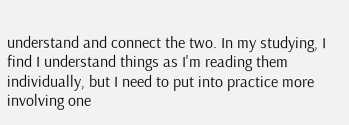understand and connect the two. In my studying, I find I understand things as I'm reading them individually, but I need to put into practice more involving one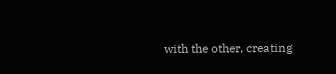with the other, creating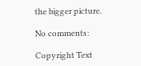the bigger picture.

No comments:

Copyright Text